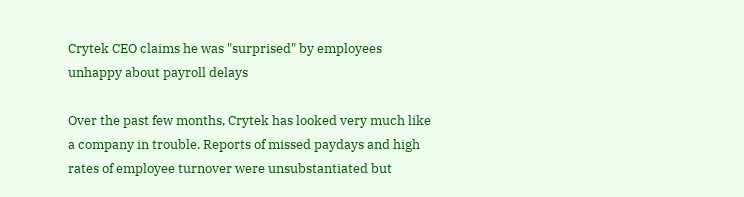Crytek CEO claims he was "surprised" by employees unhappy about payroll delays

Over the past few months, Crytek has looked very much like a company in trouble. Reports of missed paydays and high rates of employee turnover were unsubstantiated but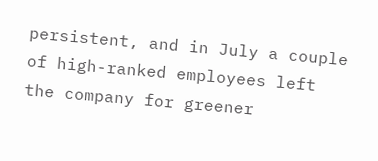persistent, and in July a couple of high-ranked employees left the company for greener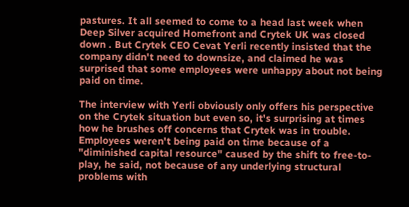pastures. It all seemed to come to a head last week when Deep Silver acquired Homefront and Crytek UK was closed down . But Crytek CEO Cevat Yerli recently insisted that the company didn't need to downsize, and claimed he was surprised that some employees were unhappy about not being paid on time.

The interview with Yerli obviously only offers his perspective on the Crytek situation but even so, it's surprising at times how he brushes off concerns that Crytek was in trouble. Employees weren't being paid on time because of a "diminished capital resource" caused by the shift to free-to-play, he said, not because of any underlying structural problems with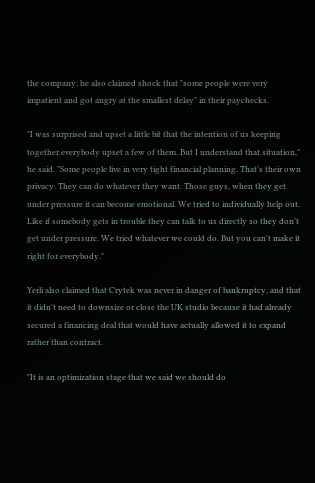the company; he also claimed shock that "some people were very impatient and got angry at the smallest delay" in their paychecks.

"I was surprised and upset a little bit that the intention of us keeping together everybody upset a few of them. But I understand that situation," he said. "Some people live in very tight financial planning. That's their own privacy. They can do whatever they want. Those guys, when they get under pressure it can become emotional. We tried to individually help out. Like if somebody gets in trouble they can talk to us directly so they don't get under pressure. We tried whatever we could do. But you can't make it right for everybody."

Yerli also claimed that Crytek was never in danger of bankruptcy, and that it didn't need to downsize or close the UK studio because it had already secured a financing deal that would have actually allowed it to expand rather than contract.

"It is an optimization stage that we said we should do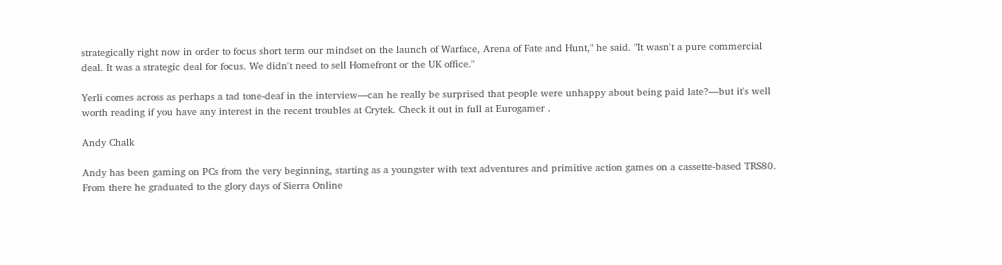strategically right now in order to focus short term our mindset on the launch of Warface, Arena of Fate and Hunt," he said. "It wasn't a pure commercial deal. It was a strategic deal for focus. We didn't need to sell Homefront or the UK office."

Yerli comes across as perhaps a tad tone-deaf in the interview—can he really be surprised that people were unhappy about being paid late?—but it's well worth reading if you have any interest in the recent troubles at Crytek. Check it out in full at Eurogamer .

Andy Chalk

Andy has been gaming on PCs from the very beginning, starting as a youngster with text adventures and primitive action games on a cassette-based TRS80. From there he graduated to the glory days of Sierra Online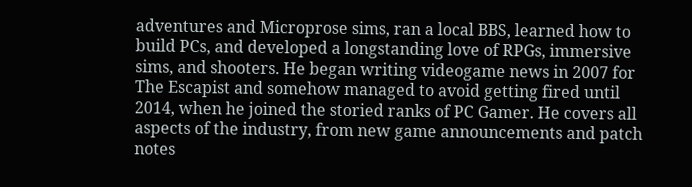adventures and Microprose sims, ran a local BBS, learned how to build PCs, and developed a longstanding love of RPGs, immersive sims, and shooters. He began writing videogame news in 2007 for The Escapist and somehow managed to avoid getting fired until 2014, when he joined the storied ranks of PC Gamer. He covers all aspects of the industry, from new game announcements and patch notes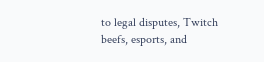to legal disputes, Twitch beefs, esports, and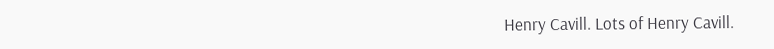Henry Cavill. Lots of Henry Cavill.